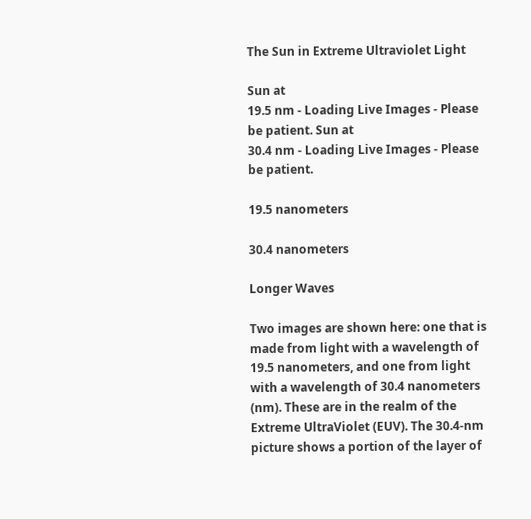The Sun in Extreme Ultraviolet Light

Sun at
19.5 nm - Loading Live Images - Please be patient. Sun at
30.4 nm - Loading Live Images - Please be patient.

19.5 nanometers

30.4 nanometers

Longer Waves

Two images are shown here: one that is made from light with a wavelength of 19.5 nanometers, and one from light with a wavelength of 30.4 nanometers (nm). These are in the realm of the Extreme UltraViolet (EUV). The 30.4-nm picture shows a portion of the layer of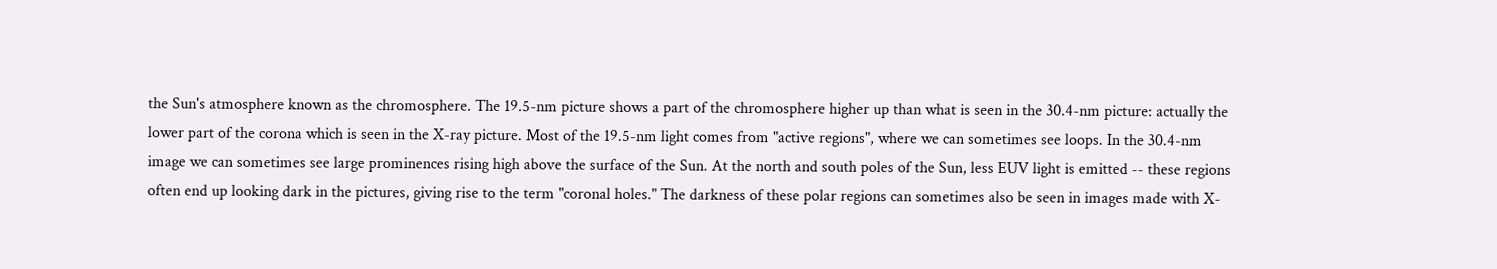the Sun's atmosphere known as the chromosphere. The 19.5-nm picture shows a part of the chromosphere higher up than what is seen in the 30.4-nm picture: actually the lower part of the corona which is seen in the X-ray picture. Most of the 19.5-nm light comes from "active regions", where we can sometimes see loops. In the 30.4-nm image we can sometimes see large prominences rising high above the surface of the Sun. At the north and south poles of the Sun, less EUV light is emitted -- these regions often end up looking dark in the pictures, giving rise to the term "coronal holes." The darkness of these polar regions can sometimes also be seen in images made with X-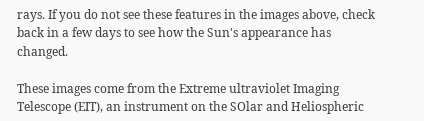rays. If you do not see these features in the images above, check back in a few days to see how the Sun's appearance has changed.

These images come from the Extreme ultraviolet Imaging Telescope (EIT), an instrument on the SOlar and Heliospheric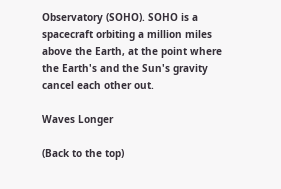Observatory (SOHO). SOHO is a spacecraft orbiting a million miles above the Earth, at the point where the Earth's and the Sun's gravity cancel each other out.

Waves Longer

(Back to the top)